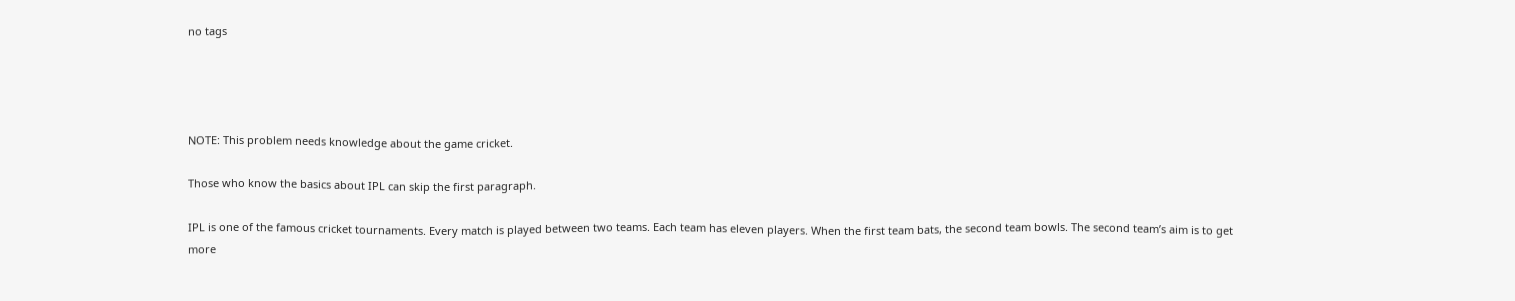no tags




NOTE: This problem needs knowledge about the game cricket.

Those who know the basics about IPL can skip the first paragraph.

IPL is one of the famous cricket tournaments. Every match is played between two teams. Each team has eleven players. When the first team bats, the second team bowls. The second team’s aim is to get more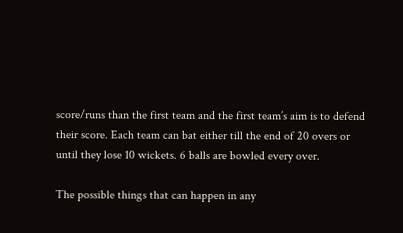score/runs than the first team and the first team’s aim is to defend their score. Each team can bat either till the end of 20 overs or until they lose 10 wickets. 6 balls are bowled every over.

The possible things that can happen in any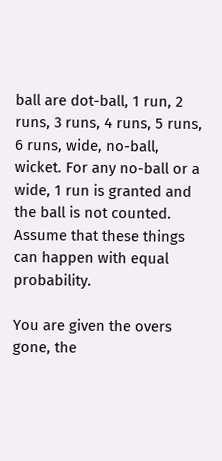ball are dot-ball, 1 run, 2 runs, 3 runs, 4 runs, 5 runs, 6 runs, wide, no-ball, wicket. For any no-ball or a wide, 1 run is granted and the ball is not counted. Assume that these things can happen with equal probability.

You are given the overs gone, the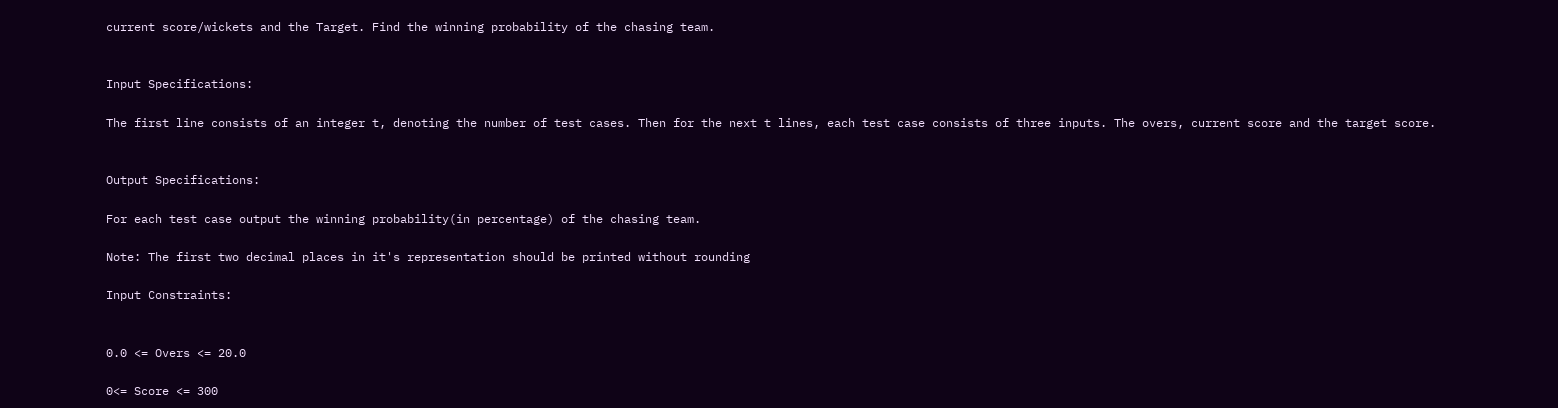current score/wickets and the Target. Find the winning probability of the chasing team.


Input Specifications:

The first line consists of an integer t, denoting the number of test cases. Then for the next t lines, each test case consists of three inputs. The overs, current score and the target score.


Output Specifications:

For each test case output the winning probability(in percentage) of the chasing team.

Note: The first two decimal places in it's representation should be printed without rounding

Input Constraints:


0.0 <= Overs <= 20.0

0<= Score <= 300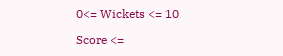0<= Wickets <= 10

Score <=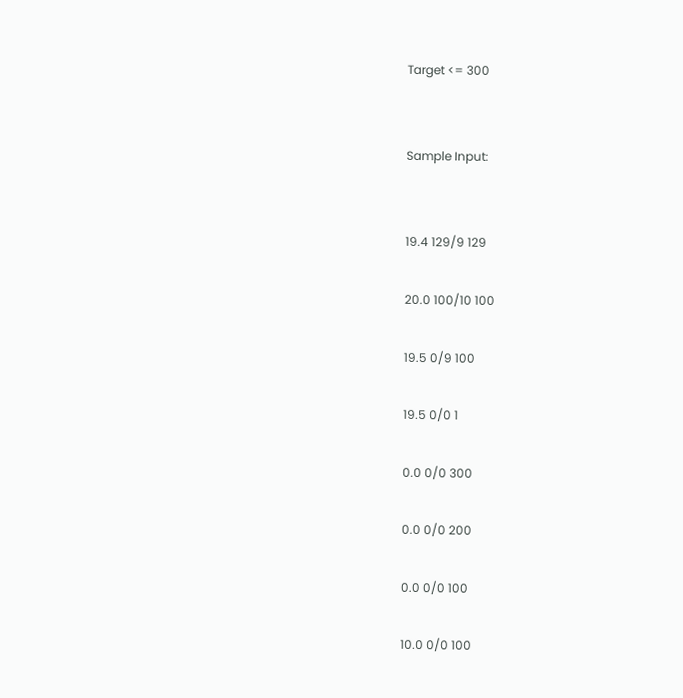Target <= 300


Sample Input:


19.4 129/9 129

20.0 100/10 100

19.5 0/9 100

19.5 0/0 1

0.0 0/0 300

0.0 0/0 200

0.0 0/0 100

10.0 0/0 100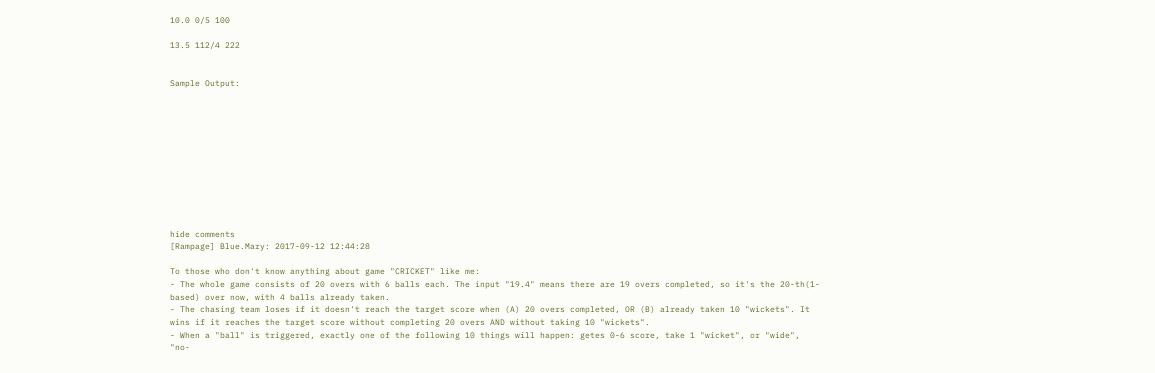10.0 0/5 100

13.5 112/4 222


Sample Output:











hide comments
[Rampage] Blue.Mary: 2017-09-12 12:44:28

To those who don't know anything about game "CRICKET" like me:
- The whole game consists of 20 overs with 6 balls each. The input "19.4" means there are 19 overs completed, so it's the 20-th(1-based) over now, with 4 balls already taken.
- The chasing team loses if it doesn't reach the target score when (A) 20 overs completed, OR (B) already taken 10 "wickets". It wins if it reaches the target score without completing 20 overs AND without taking 10 "wickets".
- When a "ball" is triggered, exactly one of the following 10 things will happen: getes 0-6 score, take 1 "wicket", or "wide", "no-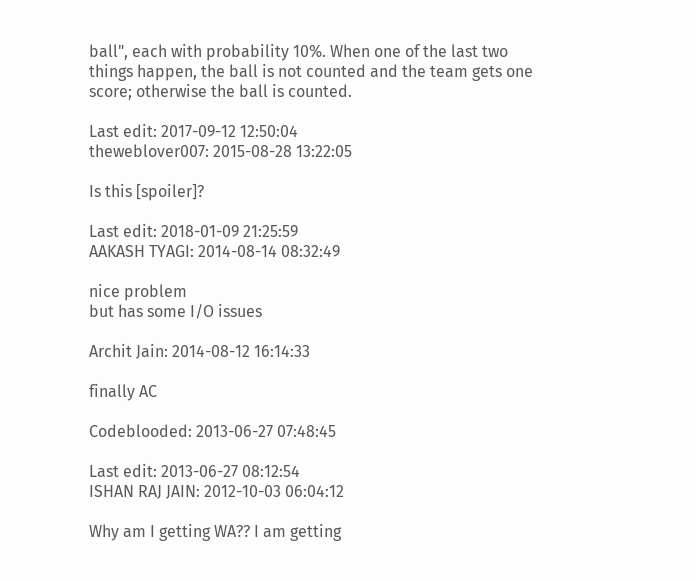ball", each with probability 10%. When one of the last two things happen, the ball is not counted and the team gets one score; otherwise the ball is counted.

Last edit: 2017-09-12 12:50:04
theweblover007: 2015-08-28 13:22:05

Is this [spoiler]?

Last edit: 2018-01-09 21:25:59
AAKASH TYAGI: 2014-08-14 08:32:49

nice problem
but has some I/O issues

Archit Jain: 2014-08-12 16:14:33

finally AC

Codeblooded: 2013-06-27 07:48:45

Last edit: 2013-06-27 08:12:54
ISHAN RAJ JAIN: 2012-10-03 06:04:12

Why am I getting WA?? I am getting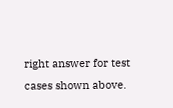right answer for test cases shown above.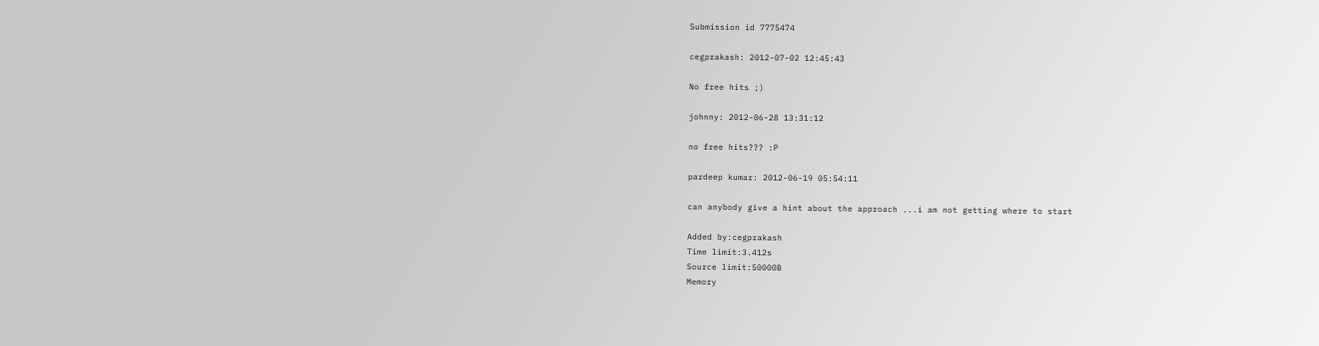Submission id 7775474

cegprakash: 2012-07-02 12:45:43

No free hits ;)

johnny: 2012-06-28 13:31:12

no free hits??? :P

pardeep kumar: 2012-06-19 05:54:11

can anybody give a hint about the approach ...i am not getting where to start

Added by:cegprakash
Time limit:3.412s
Source limit:50000B
Memory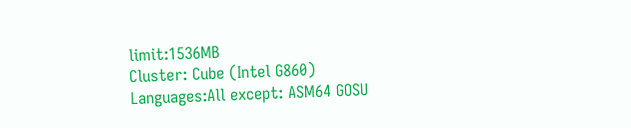limit:1536MB
Cluster: Cube (Intel G860)
Languages:All except: ASM64 GOSU